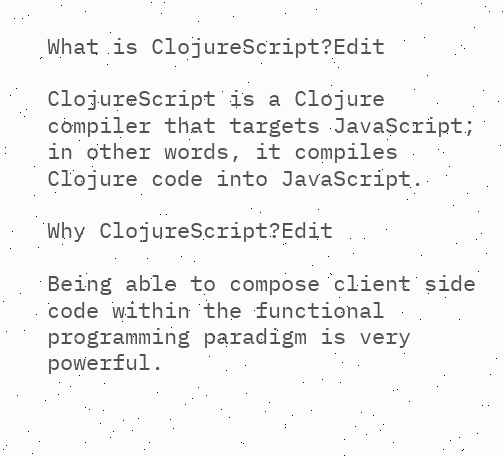What is ClojureScript?Edit

ClojureScript is a Clojure compiler that targets JavaScript; in other words, it compiles Clojure code into JavaScript.

Why ClojureScript?Edit

Being able to compose client side code within the functional programming paradigm is very powerful.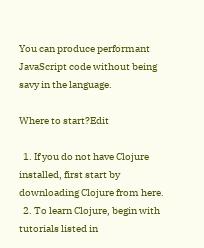You can produce performant JavaScript code without being savy in the language.

Where to start?Edit

  1. If you do not have Clojure installed, first start by downloading Clojure from here.
  2. To learn Clojure, begin with tutorials listed in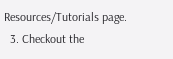Resources/Tutorials page.
  3. Checkout the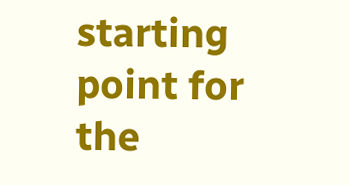starting point for the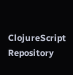ClojureScript Repository